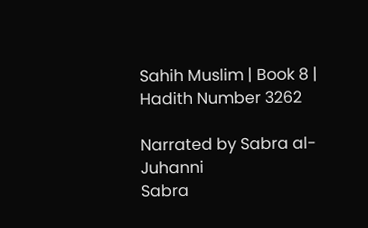Sahih Muslim | Book 8 | Hadith Number 3262

Narrated by Sabra al-Juhanni
Sabra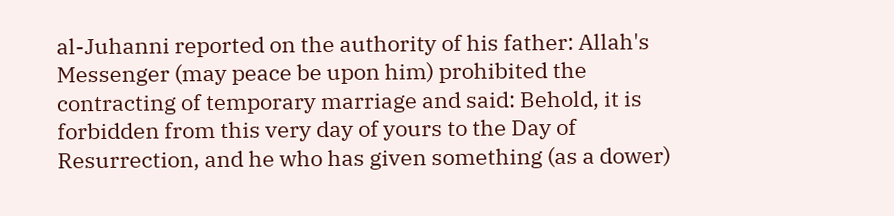al-Juhanni reported on the authority of his father: Allah's Messenger (may peace be upon him) prohibited the contracting of temporary marriage and said: Behold, it is forbidden from this very day of yours to the Day of Resurrection, and he who has given something (as a dower)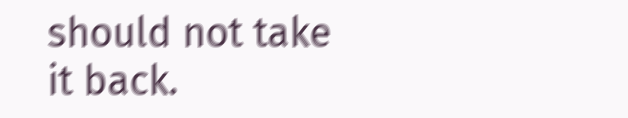should not take it back.